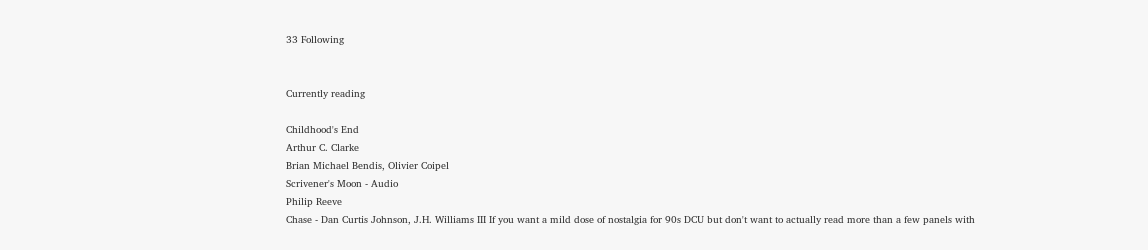33 Following


Currently reading

Childhood's End
Arthur C. Clarke
Brian Michael Bendis, Olivier Coipel
Scrivener's Moon - Audio
Philip Reeve
Chase - Dan Curtis Johnson, J.H. Williams III If you want a mild dose of nostalgia for 90s DCU but don't want to actually read more than a few panels with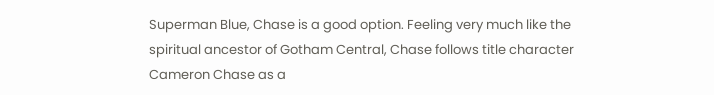Superman Blue, Chase is a good option. Feeling very much like the spiritual ancestor of Gotham Central, Chase follows title character Cameron Chase as a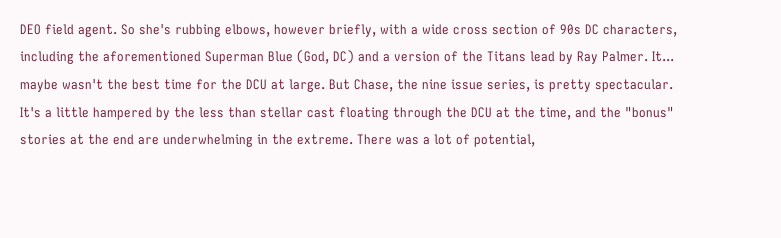DEO field agent. So she's rubbing elbows, however briefly, with a wide cross section of 90s DC characters, including the aforementioned Superman Blue (God, DC) and a version of the Titans lead by Ray Palmer. It... maybe wasn't the best time for the DCU at large. But Chase, the nine issue series, is pretty spectacular. It's a little hampered by the less than stellar cast floating through the DCU at the time, and the "bonus" stories at the end are underwhelming in the extreme. There was a lot of potential,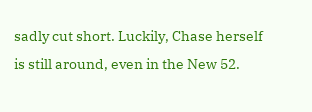sadly cut short. Luckily, Chase herself is still around, even in the New 52.